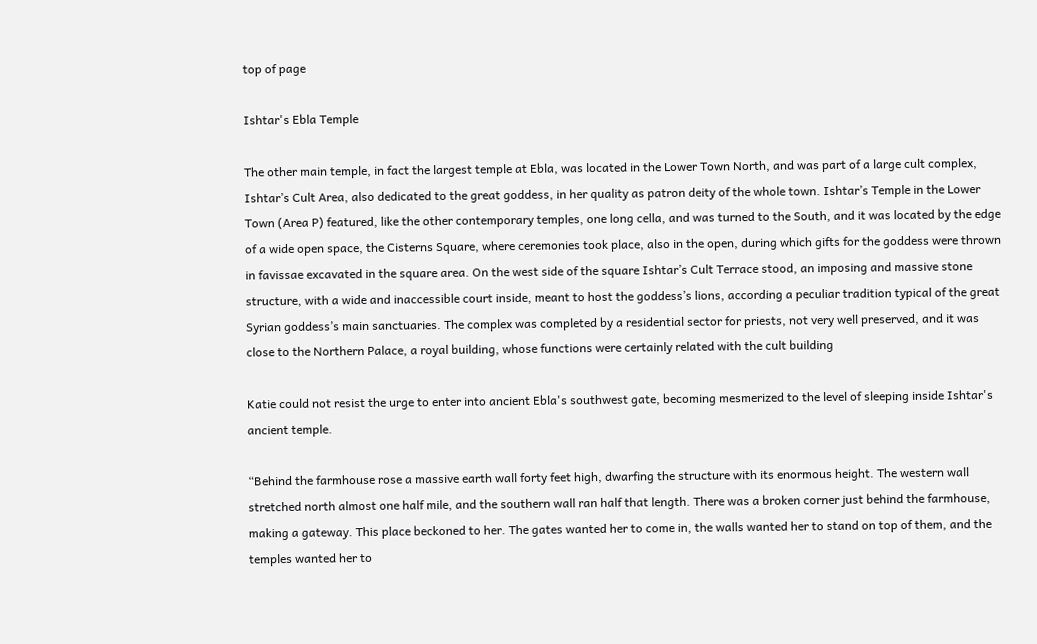top of page

Ishtar's Ebla Temple

The other main temple, in fact the largest temple at Ebla, was located in the Lower Town North, and was part of a large cult complex, Ishtar’s Cult Area, also dedicated to the great goddess, in her quality as patron deity of the whole town. Ishtar’s Temple in the Lower Town (Area P) featured, like the other contemporary temples, one long cella, and was turned to the South, and it was located by the edge of a wide open space, the Cisterns Square, where ceremonies took place, also in the open, during which gifts for the goddess were thrown in favissae excavated in the square area. On the west side of the square Ishtar’s Cult Terrace stood, an imposing and massive stone structure, with a wide and inaccessible court inside, meant to host the goddess’s lions, according a peculiar tradition typical of the great Syrian goddess’s main sanctuaries. The complex was completed by a residential sector for priests, not very well preserved, and it was close to the Northern Palace, a royal building, whose functions were certainly related with the cult building

Katie could not resist the urge to enter into ancient Ebla's southwest gate, becoming mesmerized to the level of sleeping inside Ishtar's ancient temple.

“Behind the farmhouse rose a massive earth wall forty feet high, dwarfing the structure with its enormous height. The western wall stretched north almost one half mile, and the southern wall ran half that length. There was a broken corner just behind the farmhouse, making a gateway. This place beckoned to her. The gates wanted her to come in, the walls wanted her to stand on top of them, and the temples wanted her to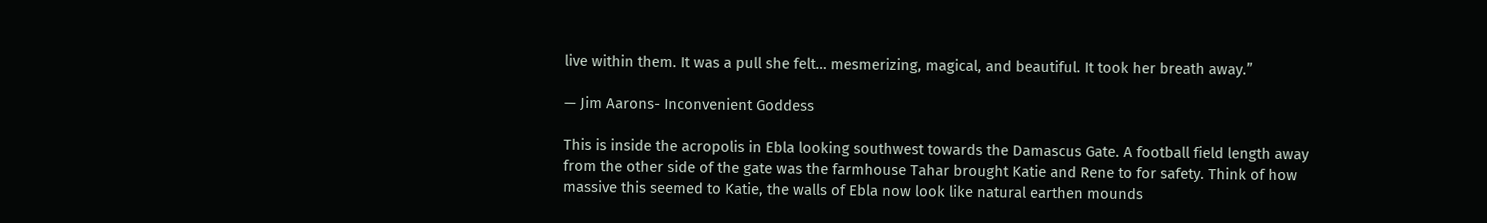live within them. It was a pull she felt… mesmerizing, magical, and beautiful. It took her breath away.”

— Jim Aarons- Inconvenient Goddess

This is inside the acropolis in Ebla looking southwest towards the Damascus Gate. A football field length away from the other side of the gate was the farmhouse Tahar brought Katie and Rene to for safety. Think of how massive this seemed to Katie, the walls of Ebla now look like natural earthen mounds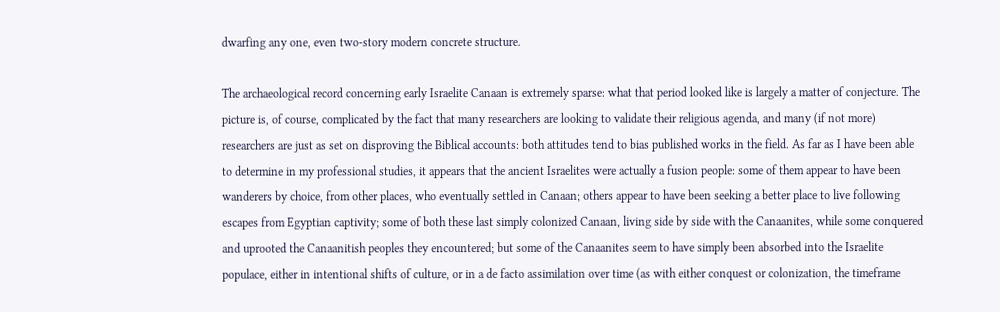dwarfing any one, even two-story modern concrete structure.

The archaeological record concerning early Israelite Canaan is extremely sparse: what that period looked like is largely a matter of conjecture. The picture is, of course, complicated by the fact that many researchers are looking to validate their religious agenda, and many (if not more) researchers are just as set on disproving the Biblical accounts: both attitudes tend to bias published works in the field. As far as I have been able to determine in my professional studies, it appears that the ancient Israelites were actually a fusion people: some of them appear to have been wanderers by choice, from other places, who eventually settled in Canaan; others appear to have been seeking a better place to live following escapes from Egyptian captivity; some of both these last simply colonized Canaan, living side by side with the Canaanites, while some conquered and uprooted the Canaanitish peoples they encountered; but some of the Canaanites seem to have simply been absorbed into the Israelite populace, either in intentional shifts of culture, or in a de facto assimilation over time (as with either conquest or colonization, the timeframe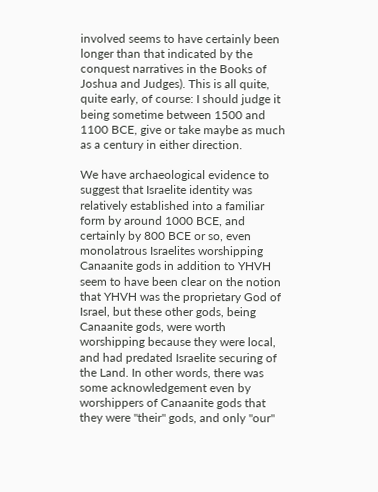involved seems to have certainly been longer than that indicated by the conquest narratives in the Books of Joshua and Judges). This is all quite, quite early, of course: I should judge it being sometime between 1500 and 1100 BCE, give or take maybe as much as a century in either direction.

We have archaeological evidence to suggest that Israelite identity was relatively established into a familiar form by around 1000 BCE, and certainly by 800 BCE or so, even monolatrous Israelites worshipping Canaanite gods in addition to YHVH seem to have been clear on the notion that YHVH was the proprietary God of Israel, but these other gods, being Canaanite gods, were worth worshipping because they were local, and had predated Israelite securing of the Land. In other words, there was some acknowledgement even by worshippers of Canaanite gods that they were "their" gods, and only "our"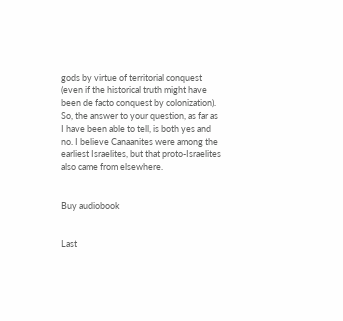gods by virtue of territorial conquest (even if the historical truth might have been de facto conquest by colonization). So, the answer to your question, as far as I have been able to tell, is both yes and no. I believe Canaanites were among the earliest Israelites, but that proto-Israelites also came from elsewhere.


Buy audiobook


Last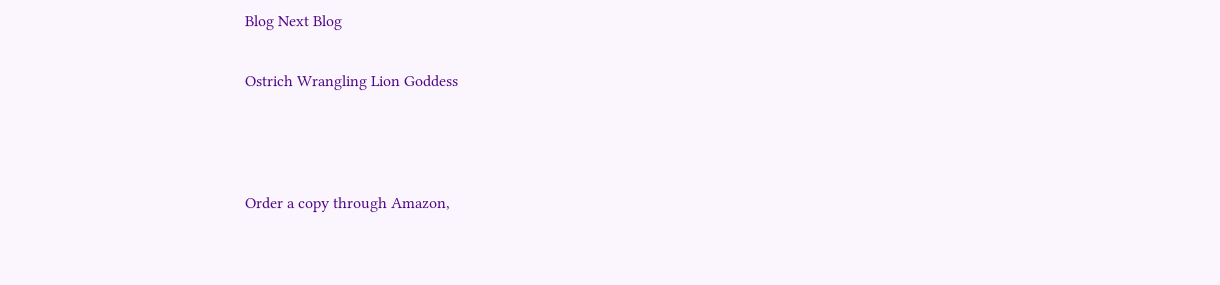Blog Next Blog

Ostrich Wrangling Lion Goddess



Order a copy through Amazon,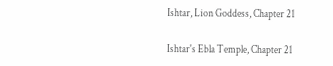Ishtar, Lion Goddess, Chapter 21

Ishtar's Ebla Temple, Chapter 21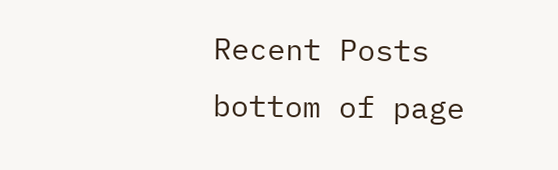Recent Posts
bottom of page